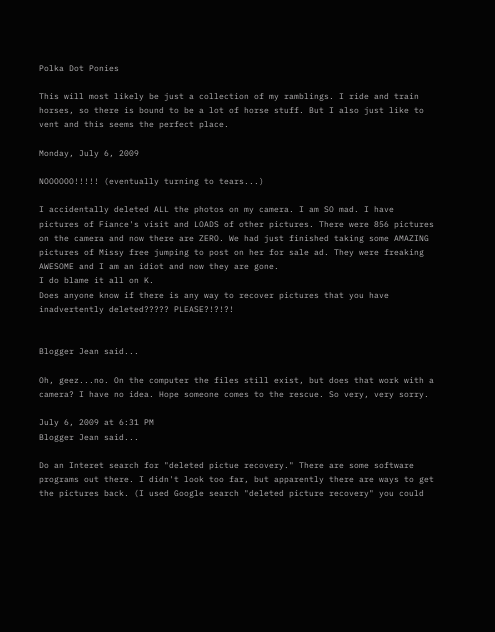Polka Dot Ponies

This will most likely be just a collection of my ramblings. I ride and train horses, so there is bound to be a lot of horse stuff. But I also just like to vent and this seems the perfect place.

Monday, July 6, 2009

NOOOOOO!!!!! (eventually turning to tears...)

I accidentally deleted ALL the photos on my camera. I am SO mad. I have pictures of Fiance's visit and LOADS of other pictures. There were 856 pictures on the camera and now there are ZERO. We had just finished taking some AMAZING pictures of Missy free jumping to post on her for sale ad. They were freaking AWESOME and I am an idiot and now they are gone.
I do blame it all on K.
Does anyone know if there is any way to recover pictures that you have inadvertently deleted????? PLEASE?!?!?!


Blogger Jean said...

Oh, geez...no. On the computer the files still exist, but does that work with a camera? I have no idea. Hope someone comes to the rescue. So very, very sorry.

July 6, 2009 at 6:31 PM
Blogger Jean said...

Do an Interet search for "deleted pictue recovery." There are some software programs out there. I didn't look too far, but apparently there are ways to get the pictures back. (I used Google search "deleted picture recovery" you could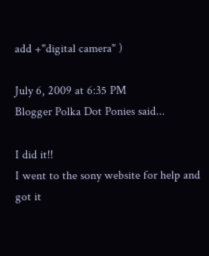add +"digital camera" )

July 6, 2009 at 6:35 PM
Blogger Polka Dot Ponies said...

I did it!!
I went to the sony website for help and got it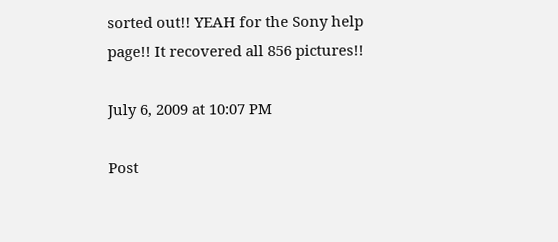sorted out!! YEAH for the Sony help page!! It recovered all 856 pictures!!

July 6, 2009 at 10:07 PM

Post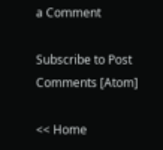a Comment

Subscribe to Post Comments [Atom]

<< Home